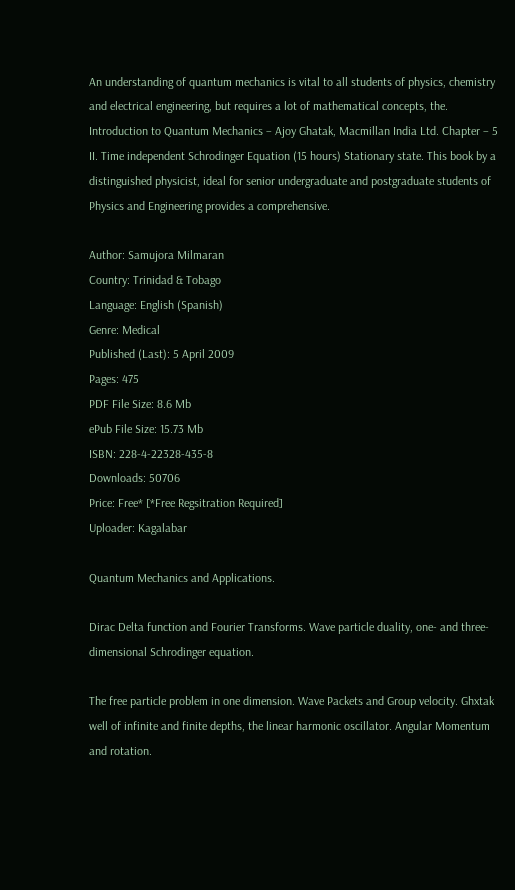An understanding of quantum mechanics is vital to all students of physics, chemistry and electrical engineering, but requires a lot of mathematical concepts, the. Introduction to Quantum Mechanics – Ajoy Ghatak, Macmillan India Ltd. Chapter – 5 II. Time independent Schrodinger Equation (15 hours) Stationary state. This book by a distinguished physicist, ideal for senior undergraduate and postgraduate students of Physics and Engineering provides a comprehensive.

Author: Samujora Milmaran
Country: Trinidad & Tobago
Language: English (Spanish)
Genre: Medical
Published (Last): 5 April 2009
Pages: 475
PDF File Size: 8.6 Mb
ePub File Size: 15.73 Mb
ISBN: 228-4-22328-435-8
Downloads: 50706
Price: Free* [*Free Regsitration Required]
Uploader: Kagalabar

Quantum Mechanics and Applications.

Dirac Delta function and Fourier Transforms. Wave particle duality, one- and three- dimensional Schrodinger equation.

The free particle problem in one dimension. Wave Packets and Group velocity. Ghxtak well of infinite and finite depths, the linear harmonic oscillator. Angular Momentum and rotation.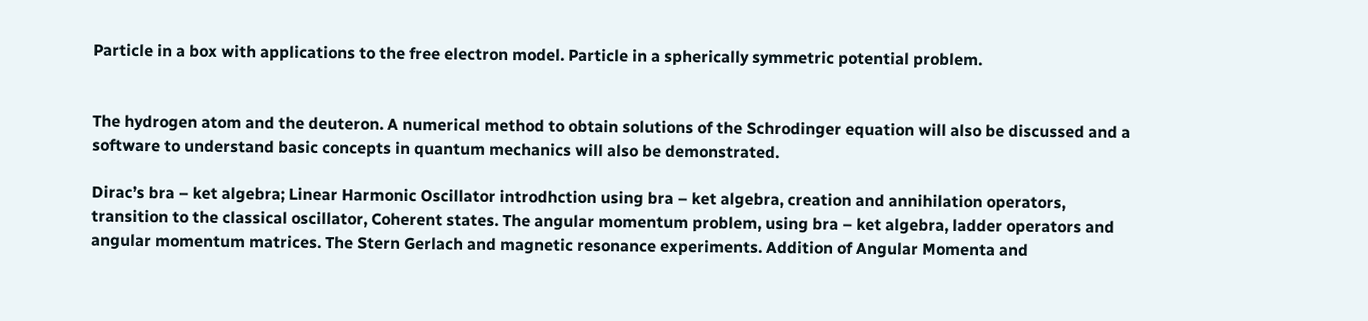Particle in a box with applications to the free electron model. Particle in a spherically symmetric potential problem.


The hydrogen atom and the deuteron. A numerical method to obtain solutions of the Schrodinger equation will also be discussed and a software to understand basic concepts in quantum mechanics will also be demonstrated.

Dirac’s bra – ket algebra; Linear Harmonic Oscillator introdhction using bra – ket algebra, creation and annihilation operators, transition to the classical oscillator, Coherent states. The angular momentum problem, using bra – ket algebra, ladder operators and angular momentum matrices. The Stern Gerlach and magnetic resonance experiments. Addition of Angular Momenta and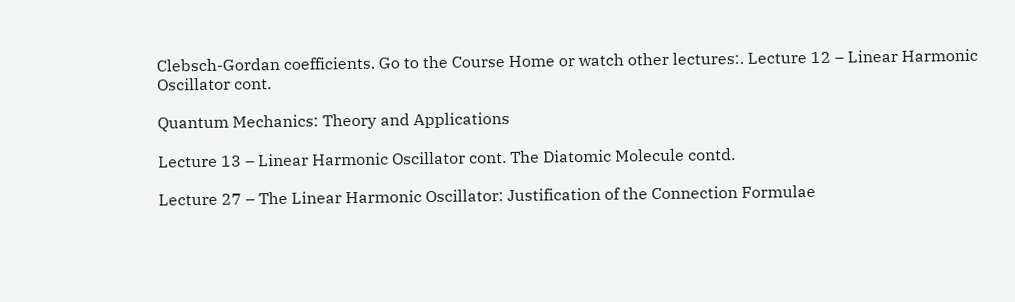Clebsch-Gordan coefficients. Go to the Course Home or watch other lectures:. Lecture 12 – Linear Harmonic Oscillator cont.

Quantum Mechanics: Theory and Applications

Lecture 13 – Linear Harmonic Oscillator cont. The Diatomic Molecule contd.

Lecture 27 – The Linear Harmonic Oscillator: Justification of the Connection Formulae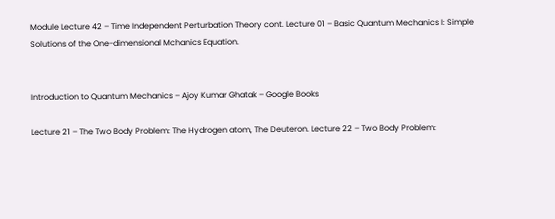Module Lecture 42 – Time Independent Perturbation Theory cont. Lecture 01 – Basic Quantum Mechanics I: Simple Solutions of the One-dimensional Mchanics Equation.


Introduction to Quantum Mechanics – Ajoy Kumar Ghatak – Google Books

Lecture 21 – The Two Body Problem: The Hydrogen atom, The Deuteron. Lecture 22 – Two Body Problem: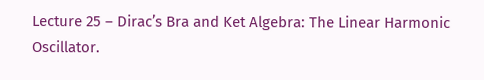Lecture 25 – Dirac’s Bra and Ket Algebra: The Linear Harmonic Oscillator.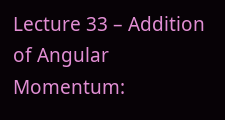Lecture 33 – Addition of Angular Momentum: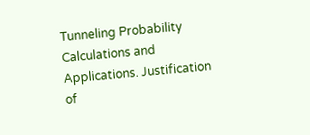Tunneling Probability Calculations and Applications. Justification of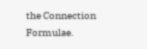the Connection Formulae.